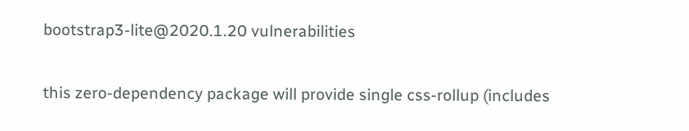bootstrap3-lite@2020.1.20 vulnerabilities

this zero-dependency package will provide single css-rollup (includes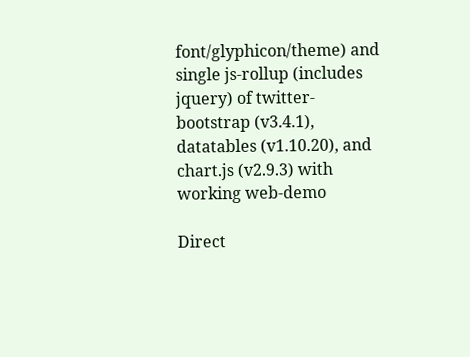font/glyphicon/theme) and single js-rollup (includes jquery) of twitter-bootstrap (v3.4.1), datatables (v1.10.20), and chart.js (v2.9.3) with working web-demo

Direct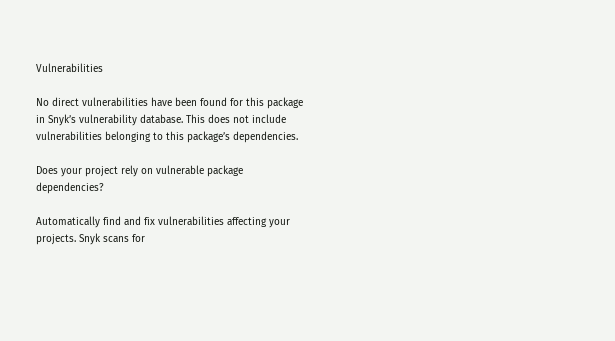Vulnerabilities

No direct vulnerabilities have been found for this package in Snyk’s vulnerability database. This does not include vulnerabilities belonging to this package’s dependencies.

Does your project rely on vulnerable package dependencies?

Automatically find and fix vulnerabilities affecting your projects. Snyk scans for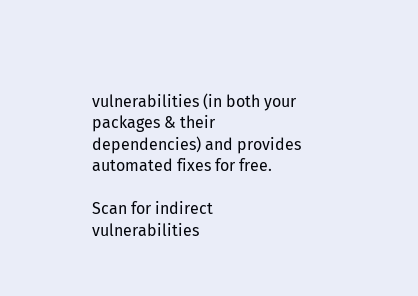vulnerabilities (in both your packages & their dependencies) and provides automated fixes for free.

Scan for indirect vulnerabilities